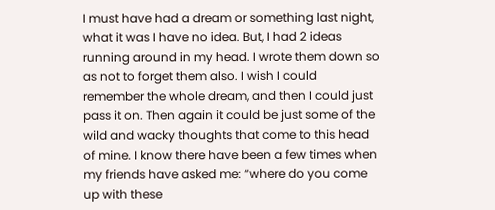I must have had a dream or something last night, what it was I have no idea. But, I had 2 ideas running around in my head. I wrote them down so as not to forget them also. I wish I could remember the whole dream, and then I could just pass it on. Then again it could be just some of the wild and wacky thoughts that come to this head of mine. I know there have been a few times when my friends have asked me: “where do you come up with these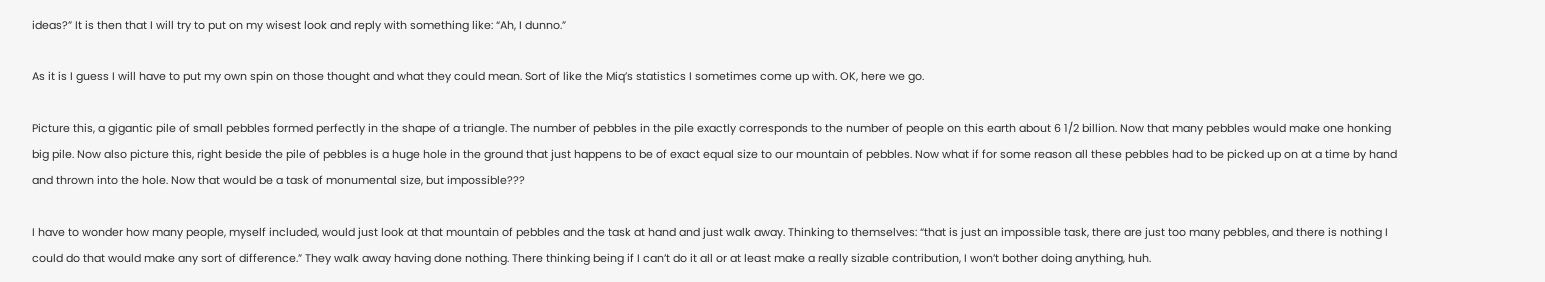ideas?” It is then that I will try to put on my wisest look and reply with something like: “Ah, I dunno.”

As it is I guess I will have to put my own spin on those thought and what they could mean. Sort of like the Miq’s statistics I sometimes come up with. OK, here we go.

Picture this, a gigantic pile of small pebbles formed perfectly in the shape of a triangle. The number of pebbles in the pile exactly corresponds to the number of people on this earth about 6 1/2 billion. Now that many pebbles would make one honking big pile. Now also picture this, right beside the pile of pebbles is a huge hole in the ground that just happens to be of exact equal size to our mountain of pebbles. Now what if for some reason all these pebbles had to be picked up on at a time by hand and thrown into the hole. Now that would be a task of monumental size, but impossible???

I have to wonder how many people, myself included, would just look at that mountain of pebbles and the task at hand and just walk away. Thinking to themselves: “that is just an impossible task, there are just too many pebbles, and there is nothing I could do that would make any sort of difference.” They walk away having done nothing. There thinking being if I can’t do it all or at least make a really sizable contribution, I won’t bother doing anything, huh.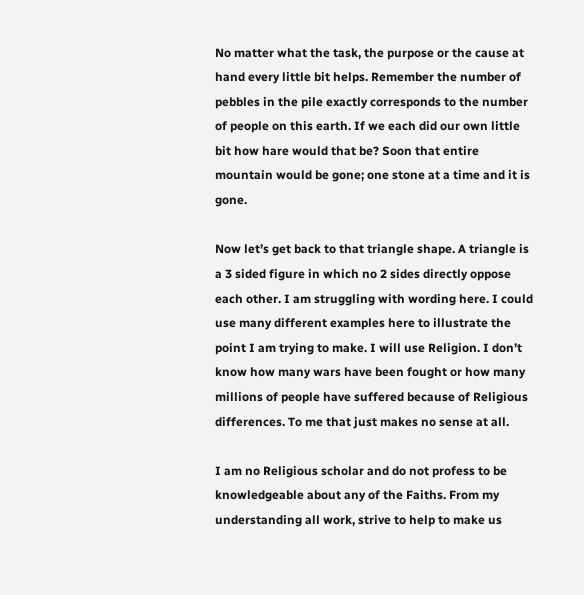No matter what the task, the purpose or the cause at hand every little bit helps. Remember the number of pebbles in the pile exactly corresponds to the number of people on this earth. If we each did our own little bit how hare would that be? Soon that entire mountain would be gone; one stone at a time and it is gone.

Now let’s get back to that triangle shape. A triangle is a 3 sided figure in which no 2 sides directly oppose each other. I am struggling with wording here. I could use many different examples here to illustrate the point I am trying to make. I will use Religion. I don’t know how many wars have been fought or how many millions of people have suffered because of Religious differences. To me that just makes no sense at all.

I am no Religious scholar and do not profess to be knowledgeable about any of the Faiths. From my understanding all work, strive to help to make us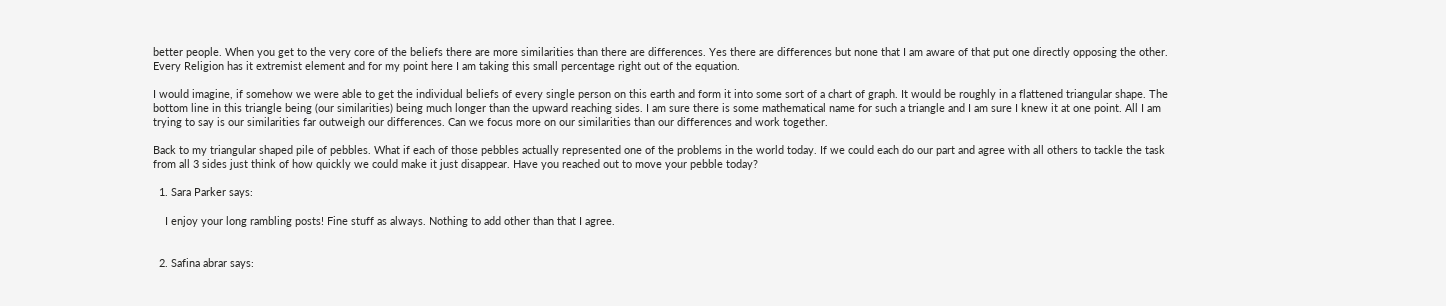better people. When you get to the very core of the beliefs there are more similarities than there are differences. Yes there are differences but none that I am aware of that put one directly opposing the other. Every Religion has it extremist element and for my point here I am taking this small percentage right out of the equation.

I would imagine, if somehow we were able to get the individual beliefs of every single person on this earth and form it into some sort of a chart of graph. It would be roughly in a flattened triangular shape. The bottom line in this triangle being (our similarities) being much longer than the upward reaching sides. I am sure there is some mathematical name for such a triangle and I am sure I knew it at one point. All I am trying to say is our similarities far outweigh our differences. Can we focus more on our similarities than our differences and work together.

Back to my triangular shaped pile of pebbles. What if each of those pebbles actually represented one of the problems in the world today. If we could each do our part and agree with all others to tackle the task from all 3 sides just think of how quickly we could make it just disappear. Have you reached out to move your pebble today?

  1. Sara Parker says:

    I enjoy your long rambling posts! Fine stuff as always. Nothing to add other than that I agree.


  2. Safina abrar says: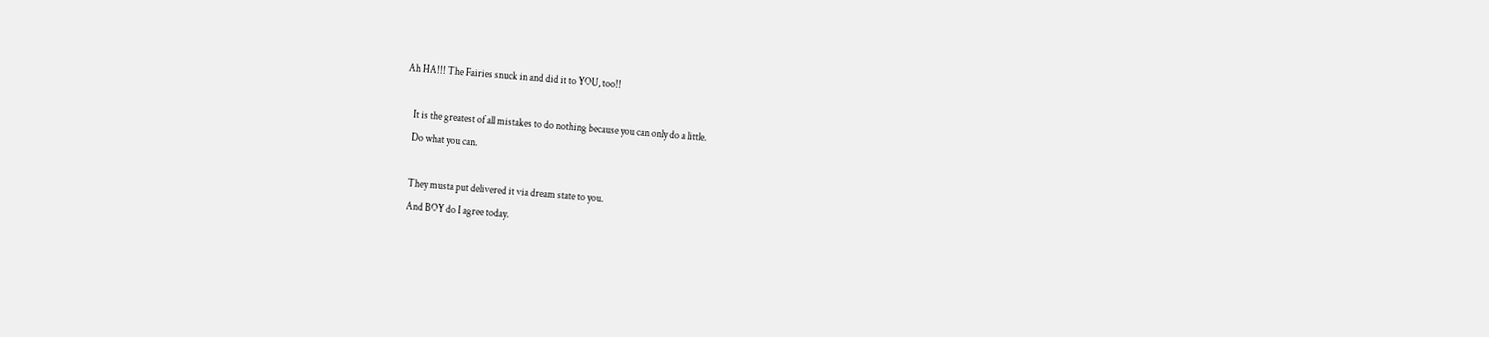Ah HA!!! The Fairies snuck in and did it to YOU, too!!

    It is the greatest of all mistakes to do nothing because you can only do a little.
    Do what you can.

    They musta put delivered it via dream state to you.
    And BOY do I agree today.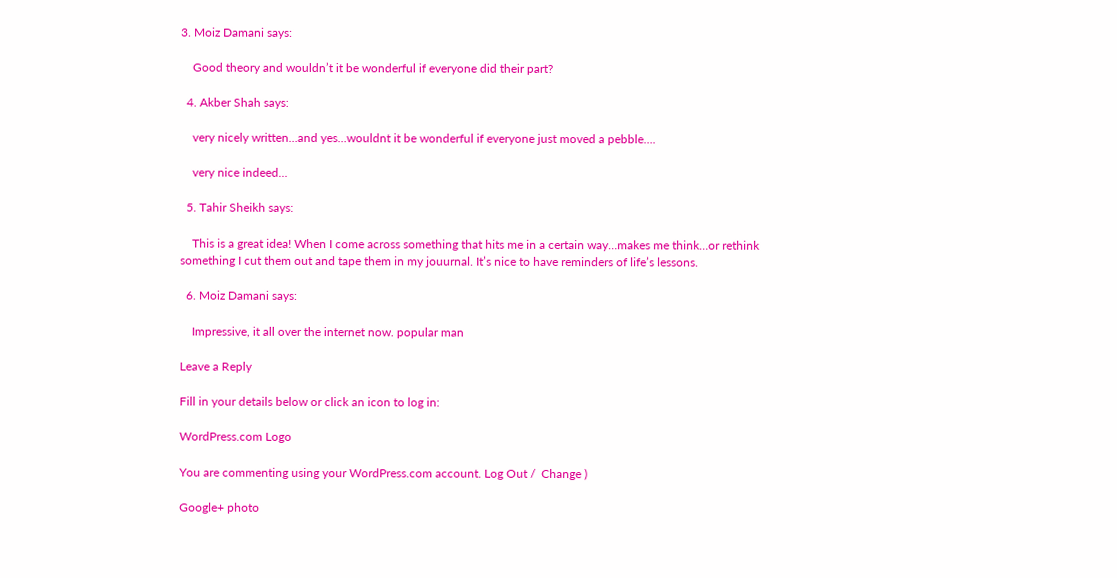3. Moiz Damani says:

    Good theory and wouldn’t it be wonderful if everyone did their part?

  4. Akber Shah says:

    very nicely written…and yes…wouldnt it be wonderful if everyone just moved a pebble….

    very nice indeed…

  5. Tahir Sheikh says:

    This is a great idea! When I come across something that hits me in a certain way…makes me think…or rethink something I cut them out and tape them in my jouurnal. It’s nice to have reminders of life’s lessons.

  6. Moiz Damani says:

    Impressive, it all over the internet now. popular man

Leave a Reply

Fill in your details below or click an icon to log in:

WordPress.com Logo

You are commenting using your WordPress.com account. Log Out /  Change )

Google+ photo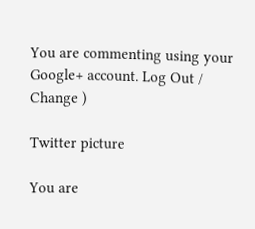You are commenting using your Google+ account. Log Out /  Change )

Twitter picture

You are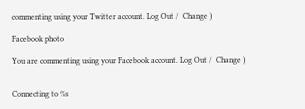commenting using your Twitter account. Log Out /  Change )

Facebook photo

You are commenting using your Facebook account. Log Out /  Change )


Connecting to %s